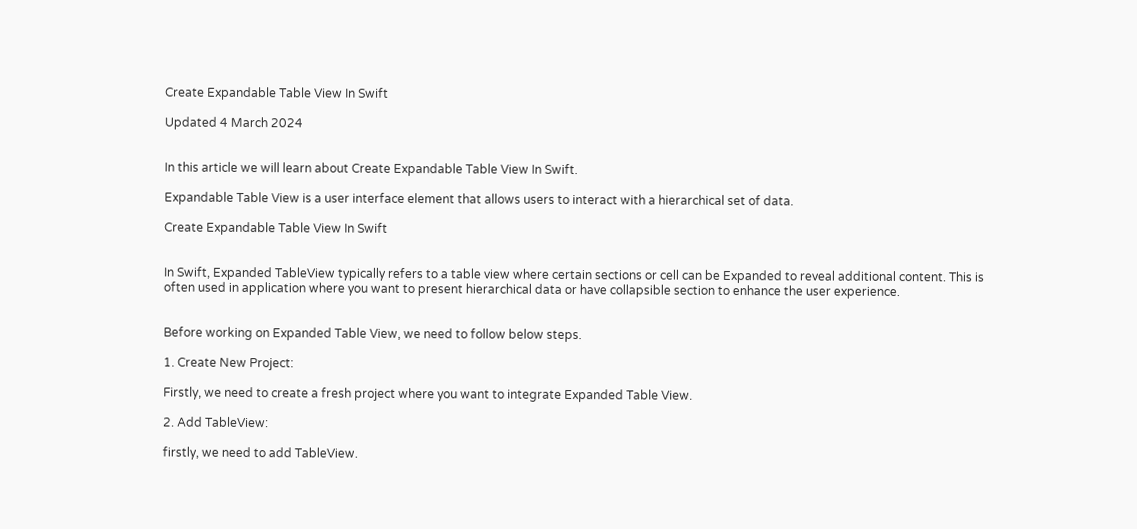Create Expandable Table View In Swift

Updated 4 March 2024


In this article we will learn about Create Expandable Table View In Swift.

Expandable Table View is a user interface element that allows users to interact with a hierarchical set of data.

Create Expandable Table View In Swift


In Swift, Expanded TableView typically refers to a table view where certain sections or cell can be Expanded to reveal additional content. This is often used in application where you want to present hierarchical data or have collapsible section to enhance the user experience.


Before working on Expanded Table View, we need to follow below steps.

1. Create New Project:

Firstly, we need to create a fresh project where you want to integrate Expanded Table View.

2. Add TableView:

firstly, we need to add TableView.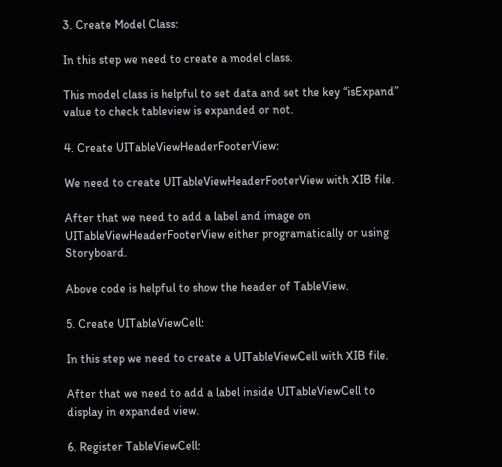3. Create Model Class:

In this step we need to create a model class.

This model class is helpful to set data and set the key “isExpand” value to check tableview is expanded or not.

4. Create UITableViewHeaderFooterView:

We need to create UITableViewHeaderFooterView with XIB file.

After that we need to add a label and image on UITableViewHeaderFooterView either programatically or using Storyboard.

Above code is helpful to show the header of TableView.

5. Create UITableViewCell:

In this step we need to create a UITableViewCell with XIB file.

After that we need to add a label inside UITableViewCell to display in expanded view.

6. Register TableViewCell: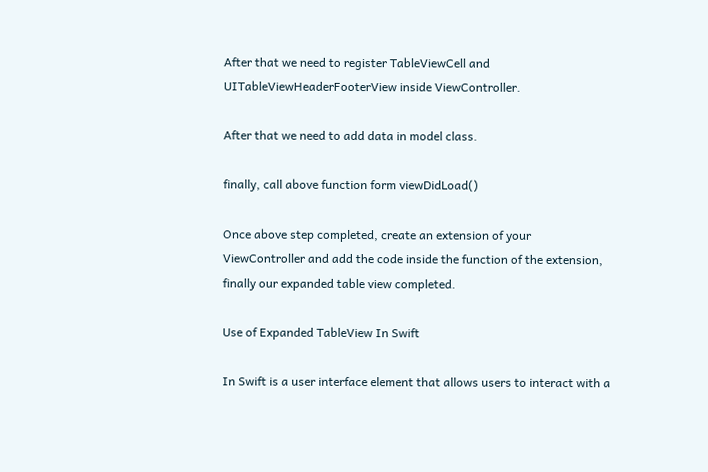After that we need to register TableViewCell and UITableViewHeaderFooterView inside ViewController.

After that we need to add data in model class.

finally, call above function form viewDidLoad()

Once above step completed, create an extension of your ViewController and add the code inside the function of the extension, finally our expanded table view completed.

Use of Expanded TableView In Swift

In Swift is a user interface element that allows users to interact with a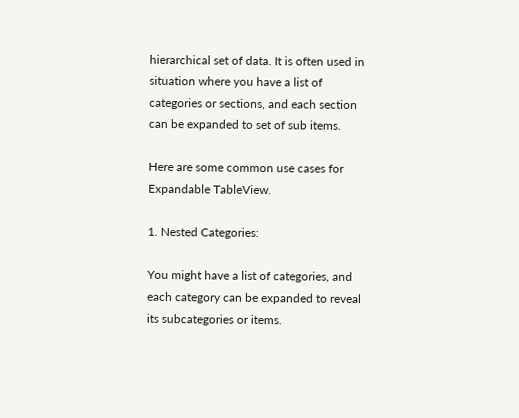hierarchical set of data. It is often used in situation where you have a list of categories or sections, and each section can be expanded to set of sub items.

Here are some common use cases for Expandable TableView.

1. Nested Categories:

You might have a list of categories, and each category can be expanded to reveal its subcategories or items.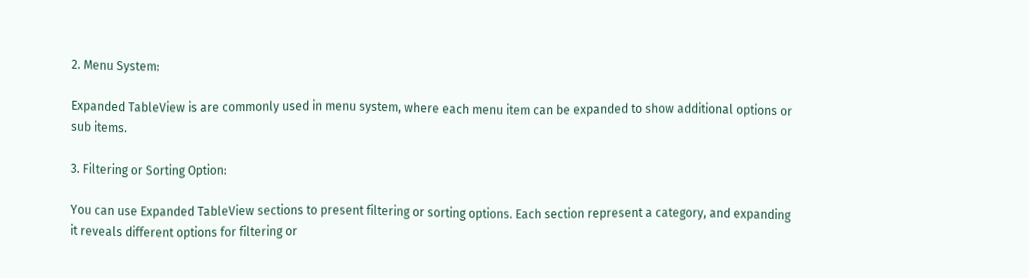2. Menu System:

Expanded TableView is are commonly used in menu system, where each menu item can be expanded to show additional options or sub items.

3. Filtering or Sorting Option:

You can use Expanded TableView sections to present filtering or sorting options. Each section represent a category, and expanding it reveals different options for filtering or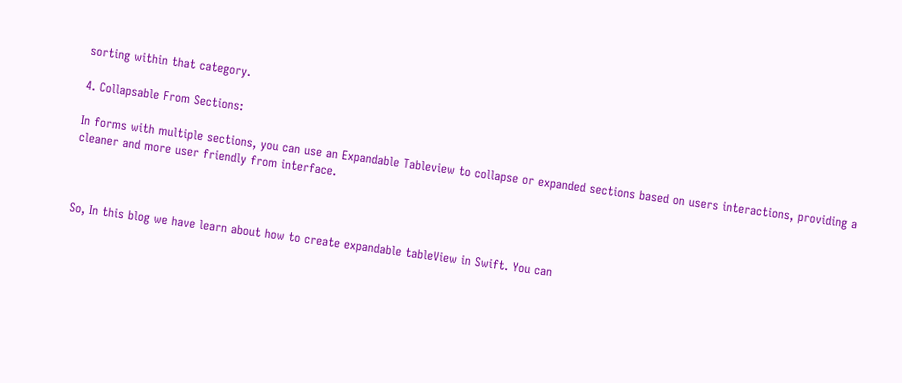sorting within that category.

4. Collapsable From Sections:

In forms with multiple sections, you can use an Expandable Tableview to collapse or expanded sections based on users interactions, providing a cleaner and more user friendly from interface.



So, In this blog we have learn about how to create expandable tableView in Swift. You can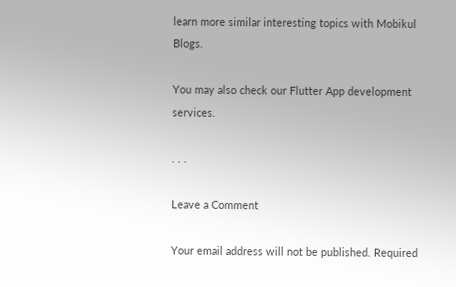learn more similar interesting topics with Mobikul Blogs.

You may also check our Flutter App development services.

. . .

Leave a Comment

Your email address will not be published. Required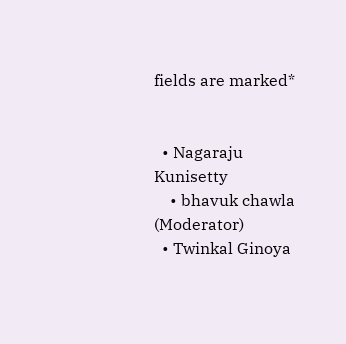fields are marked*


  • Nagaraju Kunisetty
    • bhavuk chawla (Moderator)
  • Twinkal Ginoya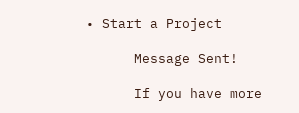• Start a Project

      Message Sent!

      If you have more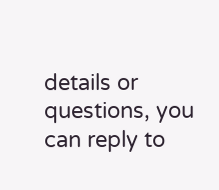details or questions, you can reply to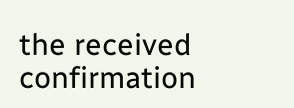the received confirmation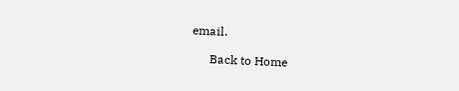email.

      Back to Home